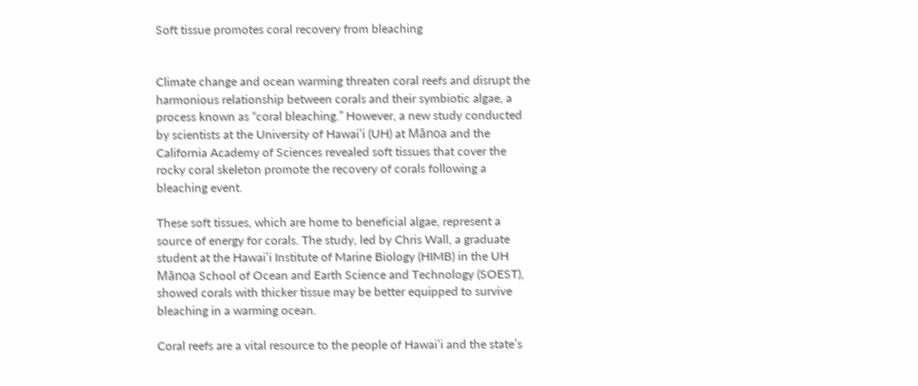Soft tissue promotes coral recovery from bleaching


Climate change and ocean warming threaten coral reefs and disrupt the harmonious relationship between corals and their symbiotic algae, a process known as “coral bleaching.” However, a new study conducted by scientists at the University of Hawai’i (UH) at Mānoa and the California Academy of Sciences revealed soft tissues that cover the rocky coral skeleton promote the recovery of corals following a bleaching event.

These soft tissues, which are home to beneficial algae, represent a source of energy for corals. The study, led by Chris Wall, a graduate student at the Hawai’i Institute of Marine Biology (HIMB) in the UH Mānoa School of Ocean and Earth Science and Technology (SOEST), showed corals with thicker tissue may be better equipped to survive bleaching in a warming ocean.

Coral reefs are a vital resource to the people of Hawai’i and the state’s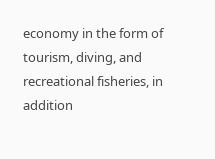economy in the form of tourism, diving, and recreational fisheries, in addition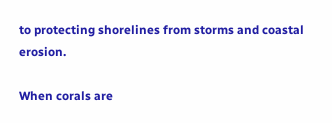to protecting shorelines from storms and coastal erosion.

When corals are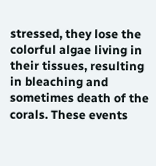stressed, they lose the colorful algae living in their tissues, resulting in bleaching and sometimes death of the corals. These events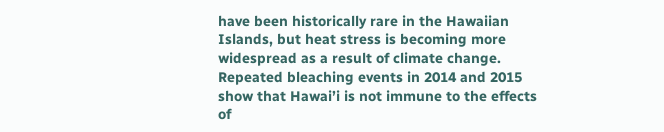have been historically rare in the Hawaiian Islands, but heat stress is becoming more widespread as a result of climate change. Repeated bleaching events in 2014 and 2015 show that Hawai’i is not immune to the effects of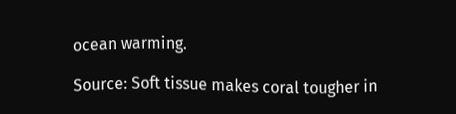ocean warming.

Source: Soft tissue makes coral tougher in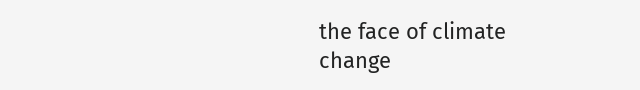the face of climate change